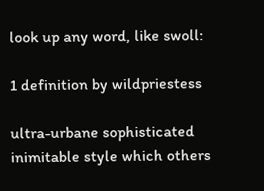look up any word, like swoll:

1 definition by wildpriestess

ultra-urbane sophisticated inimitable style which others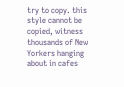try to copy. this style cannot be copied, witness thousands of New Yorkers hanging about in cafes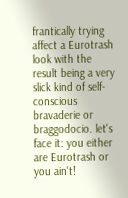frantically trying affect a Eurotrash look with the result being a very slick kind of self- conscious bravaderie or braggodocio. let's face it: you either are Eurotrash or you ain't!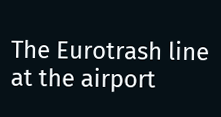The Eurotrash line at the airport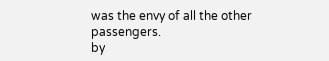was the envy of all the other passengers.
by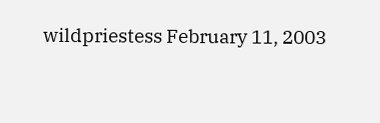wildpriestess February 11, 2003